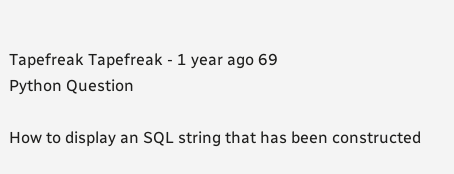Tapefreak Tapefreak - 1 year ago 69
Python Question

How to display an SQL string that has been constructed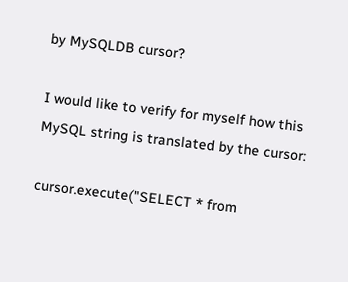by MySQLDB cursor?

I would like to verify for myself how this MySQL string is translated by the cursor:

cursor.execute("SELECT * from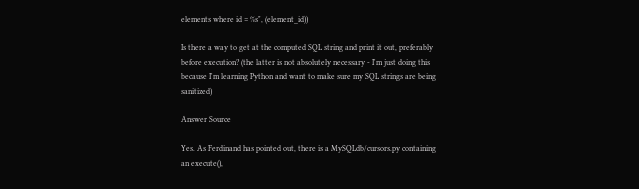elements where id = %s", (element_id))

Is there a way to get at the computed SQL string and print it out, preferably before execution? (the latter is not absolutely necessary - I'm just doing this because I'm learning Python and want to make sure my SQL strings are being sanitized)

Answer Source

Yes. As Ferdinand has pointed out, there is a MySQLdb/cursors.py containing an execute(),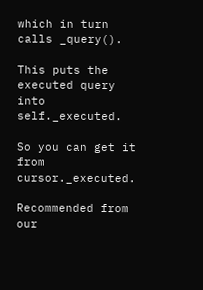which in turn calls _query().

This puts the executed query into self._executed.

So you can get it from cursor._executed.

Recommended from our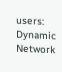users: Dynamic Network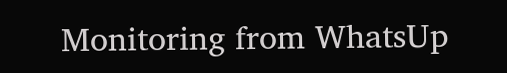Monitoring from WhatsUp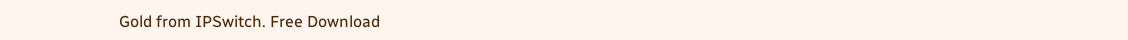Gold from IPSwitch. Free Download